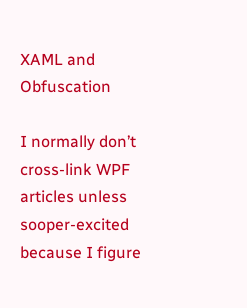XAML and Obfuscation

I normally don’t cross-link WPF articles unless sooper-excited because I figure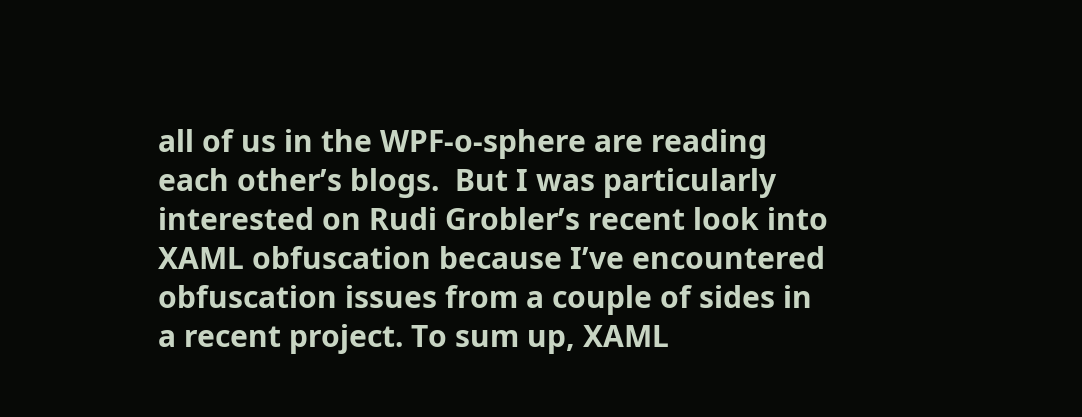all of us in the WPF-o-sphere are reading each other’s blogs.  But I was particularly interested on Rudi Grobler’s recent look into XAML obfuscation because I’ve encountered obfuscation issues from a couple of sides in a recent project. To sum up, XAML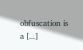obfuscation is a [...]